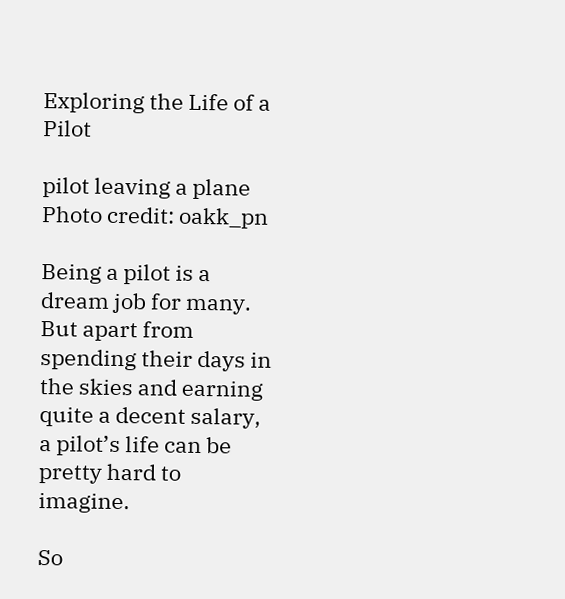Exploring the Life of a Pilot

pilot leaving a plane
Photo credit: oakk_pn

Being a pilot is a dream job for many. But apart from spending their days in the skies and earning quite a decent salary, a pilot’s life can be pretty hard to imagine.

So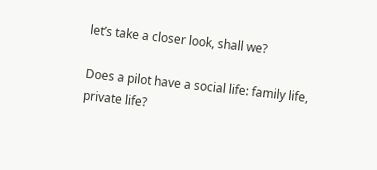let’s take a closer look, shall we?

Does a pilot have a social life: family life, private life?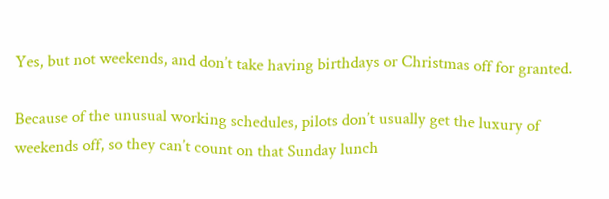Yes, but not weekends, and don’t take having birthdays or Christmas off for granted.

Because of the unusual working schedules, pilots don’t usually get the luxury of weekends off, so they can’t count on that Sunday lunch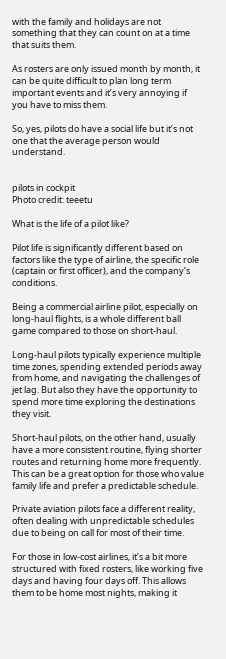with the family and holidays are not something that they can count on at a time that suits them.

As rosters are only issued month by month, it can be quite difficult to plan long term important events and it’s very annoying if you have to miss them.

So, yes, pilots do have a social life but it’s not one that the average person would understand.


pilots in cockpit
Photo credit: teeetu

What is the life of a pilot like?

Pilot life is significantly different based on factors like the type of airline, the specific role (captain or first officer), and the company’s conditions.

Being a commercial airline pilot, especially on long-haul flights, is a whole different ball game compared to those on short-haul.

Long-haul pilots typically experience multiple time zones, spending extended periods away from home, and navigating the challenges of jet lag. But also they have the opportunity to spend more time exploring the destinations they visit.

Short-haul pilots, on the other hand, usually have a more consistent routine, flying shorter routes and returning home more frequently. This can be a great option for those who value family life and prefer a predictable schedule.

Private aviation pilots face a different reality, often dealing with unpredictable schedules due to being on call for most of their time.

For those in low-cost airlines, it’s a bit more structured with fixed rosters, like working five days and having four days off. This allows them to be home most nights, making it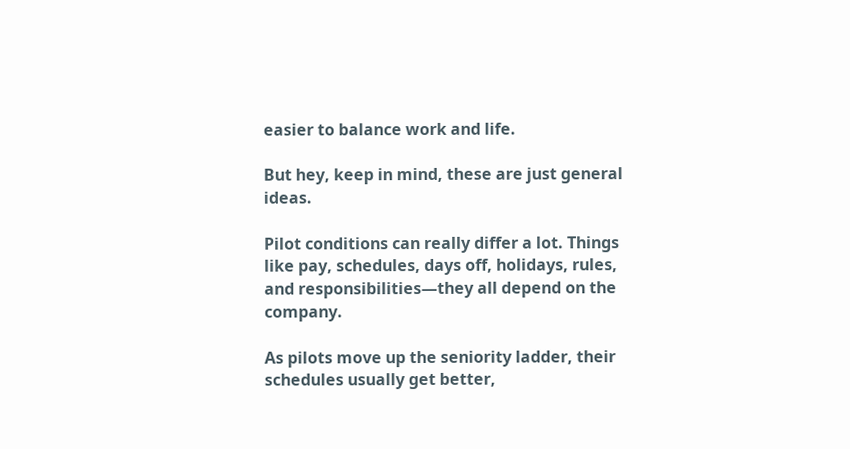easier to balance work and life.

But hey, keep in mind, these are just general ideas.

Pilot conditions can really differ a lot. Things like pay, schedules, days off, holidays, rules, and responsibilities—they all depend on the company.

As pilots move up the seniority ladder, their schedules usually get better,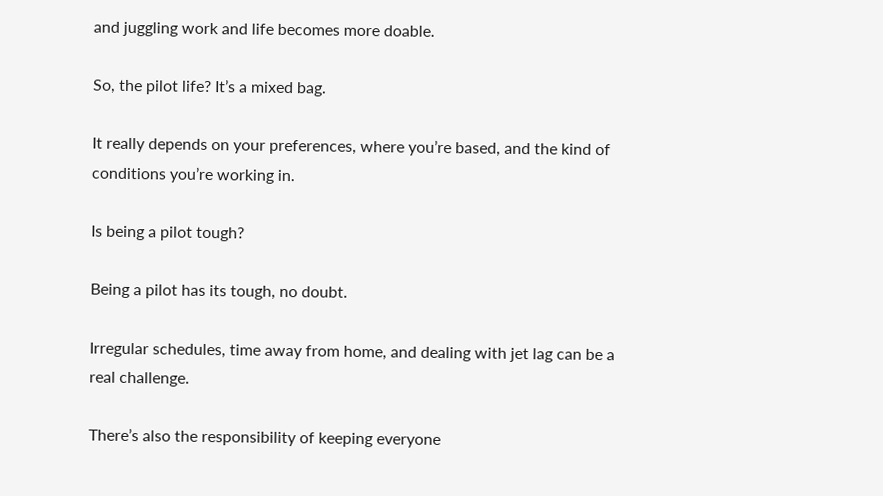and juggling work and life becomes more doable.

So, the pilot life? It’s a mixed bag.

It really depends on your preferences, where you’re based, and the kind of conditions you’re working in.

Is being a pilot tough?

Being a pilot has its tough, no doubt.

Irregular schedules, time away from home, and dealing with jet lag can be a real challenge.

There’s also the responsibility of keeping everyone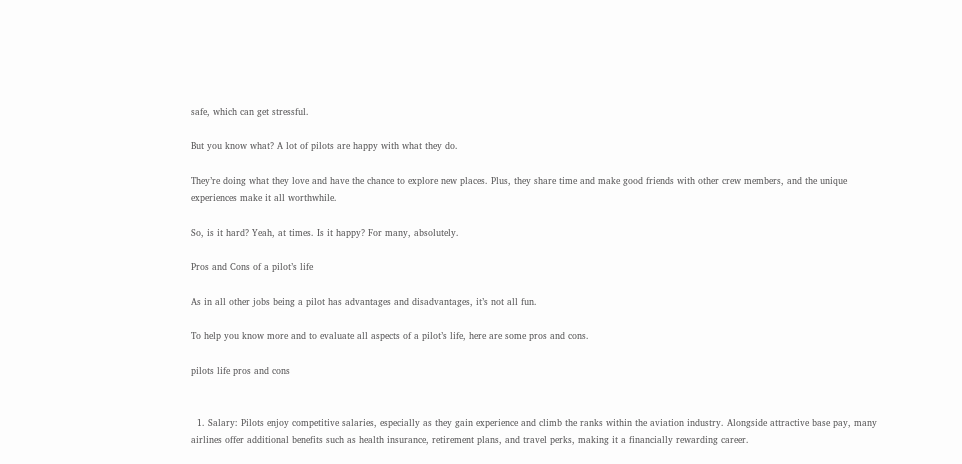safe, which can get stressful.

But you know what? A lot of pilots are happy with what they do.

They’re doing what they love and have the chance to explore new places. Plus, they share time and make good friends with other crew members, and the unique experiences make it all worthwhile.

So, is it hard? Yeah, at times. Is it happy? For many, absolutely.

Pros and Cons of a pilot’s life

As in all other jobs being a pilot has advantages and disadvantages, it’s not all fun.

To help you know more and to evaluate all aspects of a pilot’s life, here are some pros and cons.

pilots life pros and cons


  1. Salary: Pilots enjoy competitive salaries, especially as they gain experience and climb the ranks within the aviation industry. Alongside attractive base pay, many airlines offer additional benefits such as health insurance, retirement plans, and travel perks, making it a financially rewarding career.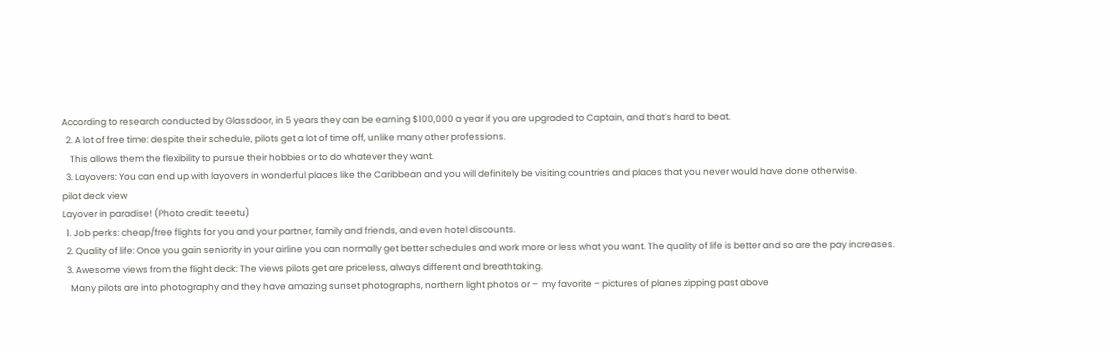According to research conducted by Glassdoor, in 5 years they can be earning $100,000 a year if you are upgraded to Captain, and that’s hard to beat.
  2. A lot of free time: despite their schedule, pilots get a lot of time off, unlike many other professions.
    This allows them the flexibility to pursue their hobbies or to do whatever they want.
  3. Layovers: You can end up with layovers in wonderful places like the Caribbean and you will definitely be visiting countries and places that you never would have done otherwise.
pilot deck view
Layover in paradise! (Photo credit: teeetu)
  1. Job perks: cheap/free flights for you and your partner, family and friends, and even hotel discounts.
  2. Quality of life: Once you gain seniority in your airline you can normally get better schedules and work more or less what you want. The quality of life is better and so are the pay increases.
  3. Awesome views from the flight deck: The views pilots get are priceless, always different and breathtaking.
    Many pilots are into photography and they have amazing sunset photographs, northern light photos or –  my favorite – pictures of planes zipping past above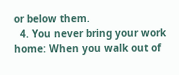or below them.
  4. You never bring your work home: When you walk out of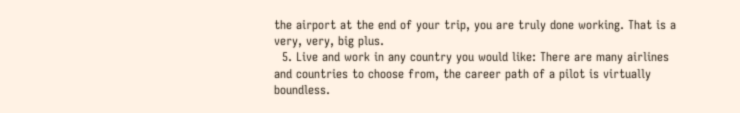the airport at the end of your trip, you are truly done working. That is a very, very, big plus.
  5. Live and work in any country you would like: There are many airlines and countries to choose from, the career path of a pilot is virtually boundless.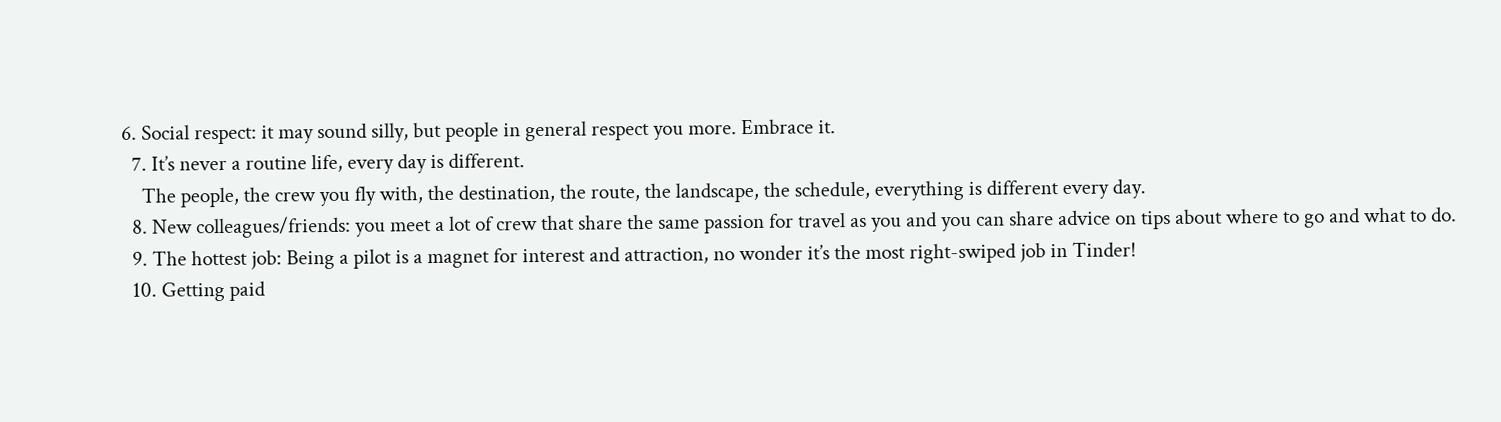6. Social respect: it may sound silly, but people in general respect you more. Embrace it.
  7. It’s never a routine life, every day is different.
    The people, the crew you fly with, the destination, the route, the landscape, the schedule, everything is different every day.
  8. New colleagues/friends: you meet a lot of crew that share the same passion for travel as you and you can share advice on tips about where to go and what to do.
  9. The hottest job: Being a pilot is a magnet for interest and attraction, no wonder it’s the most right-swiped job in Tinder!
  10. Getting paid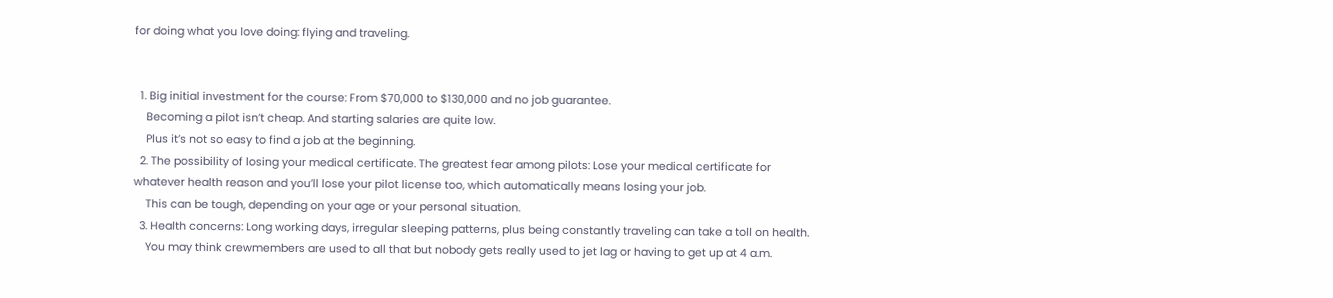for doing what you love doing: flying and traveling.


  1. Big initial investment for the course: From $70,000 to $130,000 and no job guarantee.
    Becoming a pilot isn’t cheap. And starting salaries are quite low.
    Plus it’s not so easy to find a job at the beginning.
  2. The possibility of losing your medical certificate. The greatest fear among pilots: Lose your medical certificate for whatever health reason and you’ll lose your pilot license too, which automatically means losing your job.
    This can be tough, depending on your age or your personal situation.
  3. Health concerns: Long working days, irregular sleeping patterns, plus being constantly traveling can take a toll on health.
    You may think crewmembers are used to all that but nobody gets really used to jet lag or having to get up at 4 a.m.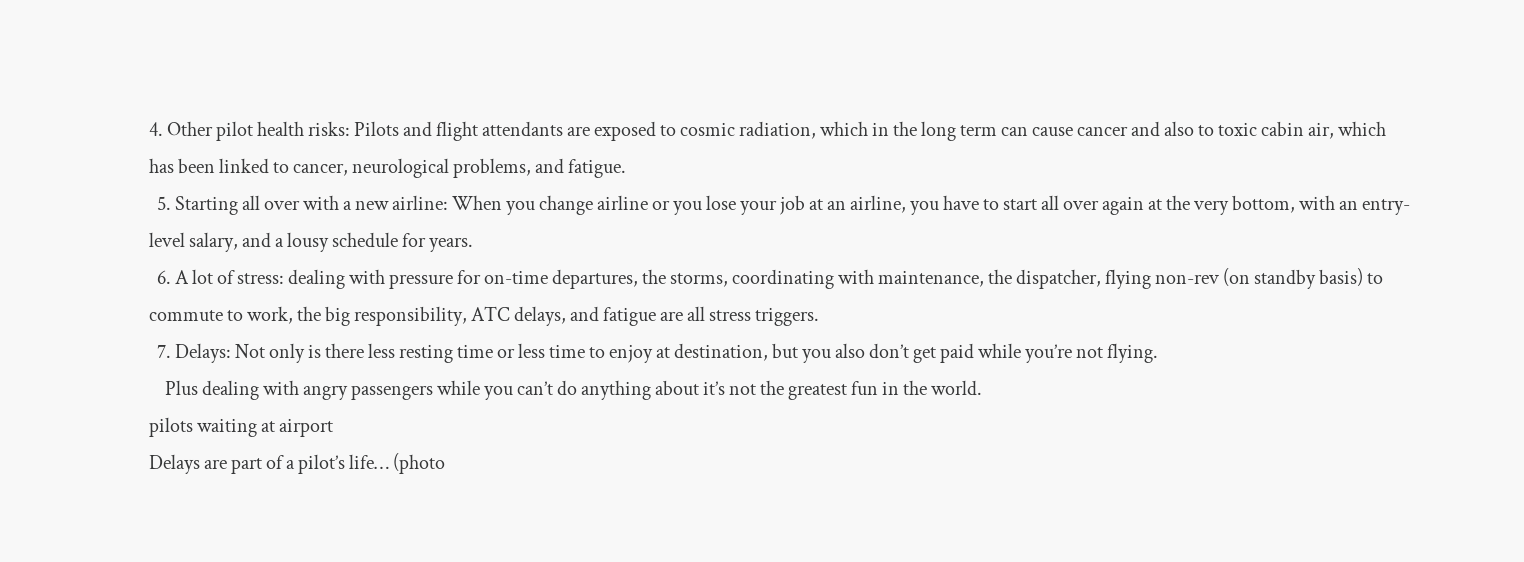4. Other pilot health risks: Pilots and flight attendants are exposed to cosmic radiation, which in the long term can cause cancer and also to toxic cabin air, which has been linked to cancer, neurological problems, and fatigue.
  5. Starting all over with a new airline: When you change airline or you lose your job at an airline, you have to start all over again at the very bottom, with an entry-level salary, and a lousy schedule for years.
  6. A lot of stress: dealing with pressure for on-time departures, the storms, coordinating with maintenance, the dispatcher, flying non-rev (on standby basis) to commute to work, the big responsibility, ATC delays, and fatigue are all stress triggers.
  7. Delays: Not only is there less resting time or less time to enjoy at destination, but you also don’t get paid while you’re not flying.
    Plus dealing with angry passengers while you can’t do anything about it’s not the greatest fun in the world.
pilots waiting at airport
Delays are part of a pilot’s life… (photo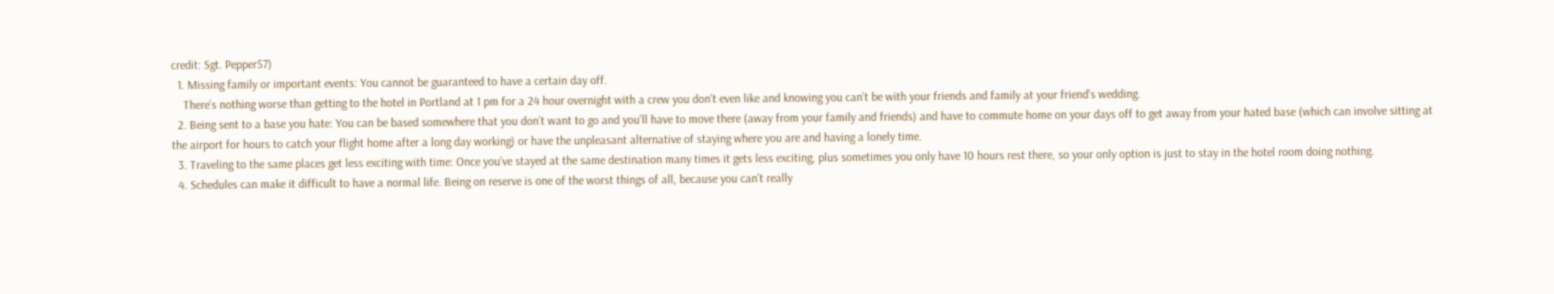credit: Sgt. Pepper57)
  1. Missing family or important events: You cannot be guaranteed to have a certain day off.
    There’s nothing worse than getting to the hotel in Portland at 1 pm for a 24 hour overnight with a crew you don’t even like and knowing you can’t be with your friends and family at your friend’s wedding.
  2. Being sent to a base you hate: You can be based somewhere that you don’t want to go and you’ll have to move there (away from your family and friends) and have to commute home on your days off to get away from your hated base (which can involve sitting at the airport for hours to catch your flight home after a long day working) or have the unpleasant alternative of staying where you are and having a lonely time.
  3. Traveling to the same places get less exciting with time: Once you’ve stayed at the same destination many times it gets less exciting, plus sometimes you only have 10 hours rest there, so your only option is just to stay in the hotel room doing nothing.
  4. Schedules can make it difficult to have a normal life. Being on reserve is one of the worst things of all, because you can’t really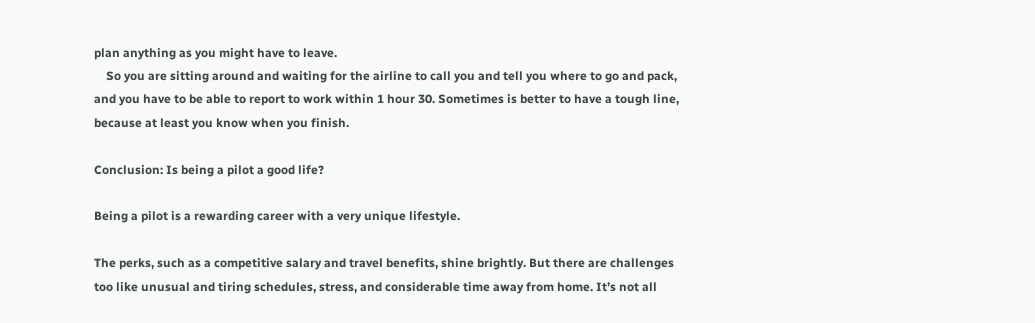plan anything as you might have to leave.
    So you are sitting around and waiting for the airline to call you and tell you where to go and pack, and you have to be able to report to work within 1 hour 30. Sometimes is better to have a tough line, because at least you know when you finish.

Conclusion: Is being a pilot a good life?

Being a pilot is a rewarding career with a very unique lifestyle.

The perks, such as a competitive salary and travel benefits, shine brightly. But there are challenges too like unusual and tiring schedules, stress, and considerable time away from home. It’s not all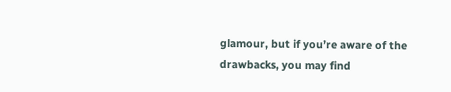glamour, but if you’re aware of the drawbacks, you may find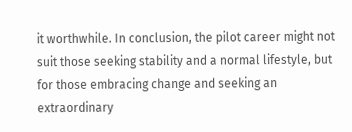it worthwhile. In conclusion, the pilot career might not suit those seeking stability and a normal lifestyle, but for those embracing change and seeking an extraordinary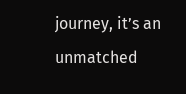journey, it’s an unmatched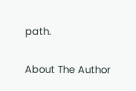path.

About The Author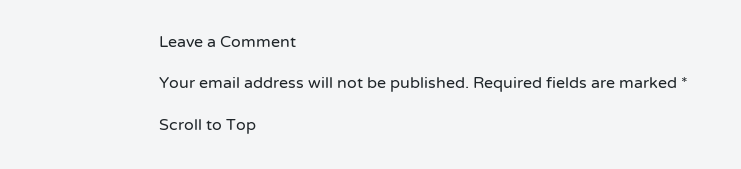Leave a Comment

Your email address will not be published. Required fields are marked *

Scroll to Top